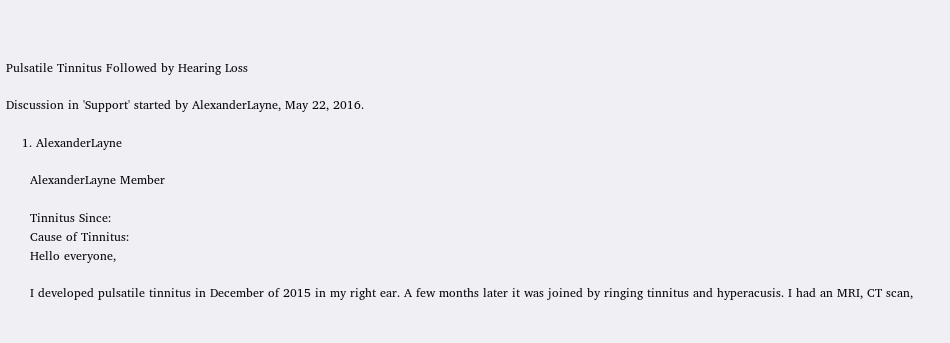Pulsatile Tinnitus Followed by Hearing Loss

Discussion in 'Support' started by AlexanderLayne, May 22, 2016.

    1. AlexanderLayne

      AlexanderLayne Member

      Tinnitus Since:
      Cause of Tinnitus:
      Hello everyone,

      I developed pulsatile tinnitus in December of 2015 in my right ear. A few months later it was joined by ringing tinnitus and hyperacusis. I had an MRI, CT scan,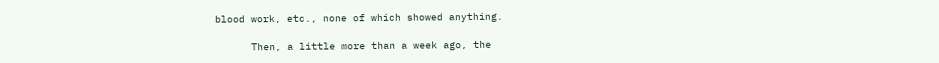blood work, etc., none of which showed anything.

      Then, a little more than a week ago, the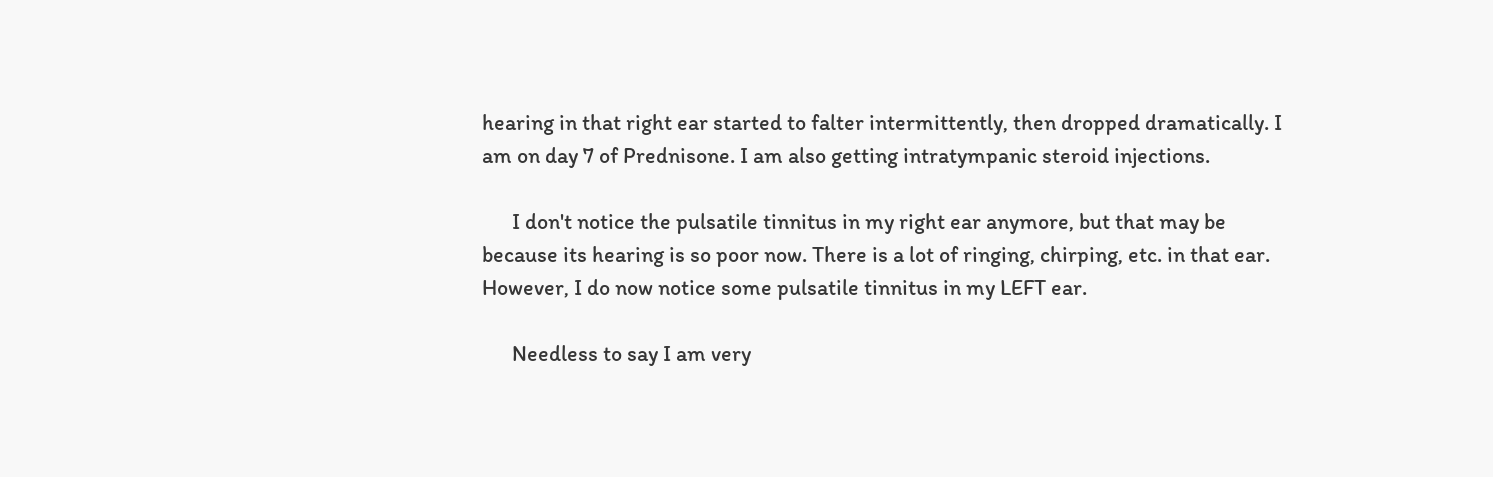hearing in that right ear started to falter intermittently, then dropped dramatically. I am on day 7 of Prednisone. I am also getting intratympanic steroid injections.

      I don't notice the pulsatile tinnitus in my right ear anymore, but that may be because its hearing is so poor now. There is a lot of ringing, chirping, etc. in that ear. However, I do now notice some pulsatile tinnitus in my LEFT ear.

      Needless to say I am very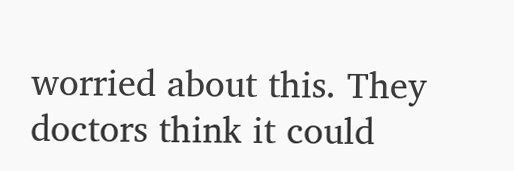worried about this. They doctors think it could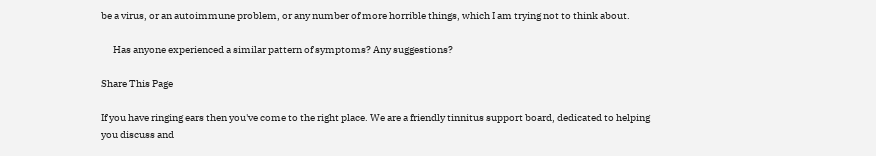be a virus, or an autoimmune problem, or any number of more horrible things, which I am trying not to think about.

      Has anyone experienced a similar pattern of symptoms? Any suggestions?

Share This Page

If you have ringing ears then you've come to the right place. We are a friendly tinnitus support board, dedicated to helping you discuss and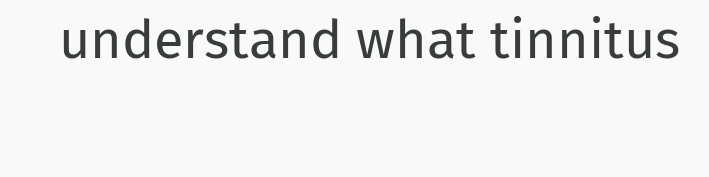understand what tinnitus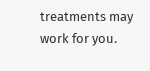treatments may work for you.